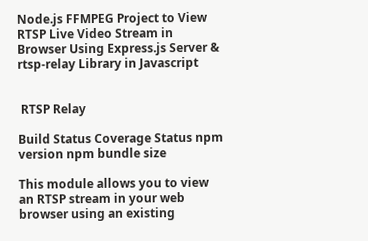Node.js FFMPEG Project to View RTSP Live Video Stream in Browser Using Express.js Server & rtsp-relay Library in Javascript


 RTSP Relay

Build Status Coverage Status npm version npm bundle size

This module allows you to view an RTSP stream in your web browser using an existing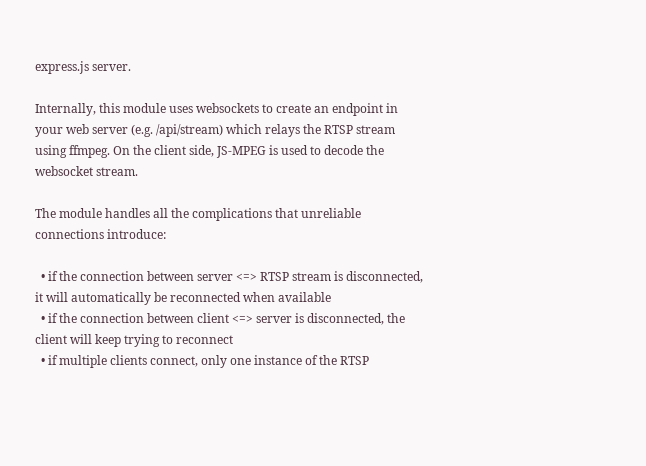express.js server.

Internally, this module uses websockets to create an endpoint in your web server (e.g. /api/stream) which relays the RTSP stream using ffmpeg. On the client side, JS-MPEG is used to decode the websocket stream.

The module handles all the complications that unreliable connections introduce:

  • if the connection between server <=> RTSP stream is disconnected, it will automatically be reconnected when available
  • if the connection between client <=> server is disconnected, the client will keep trying to reconnect
  • if multiple clients connect, only one instance of the RTSP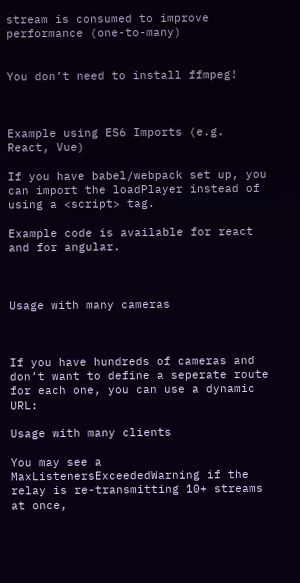stream is consumed to improve performance (one-to-many)


You don’t need to install ffmpeg!



Example using ES6 Imports (e.g. React, Vue)

If you have babel/webpack set up, you can import the loadPlayer instead of using a <script> tag.

Example code is available for react and for angular.



Usage with many cameras



If you have hundreds of cameras and don’t want to define a seperate route for each one, you can use a dynamic URL:

Usage with many clients

You may see a MaxListenersExceededWarning if the relay is re-transmitting 10+ streams at once,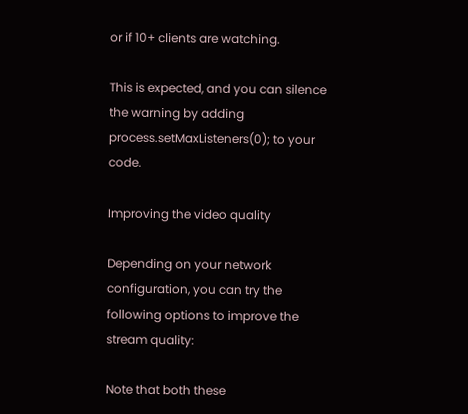or if 10+ clients are watching.

This is expected, and you can silence the warning by adding process.setMaxListeners(0); to your code.

Improving the video quality

Depending on your network configuration, you can try the following options to improve the stream quality:

Note that both these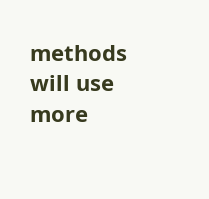methods will use more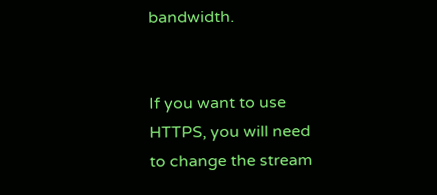bandwidth.


If you want to use HTTPS, you will need to change the stream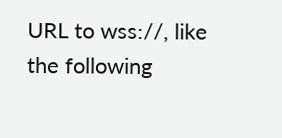URL to wss://, like the following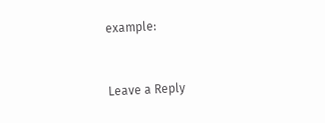example:


Leave a Reply